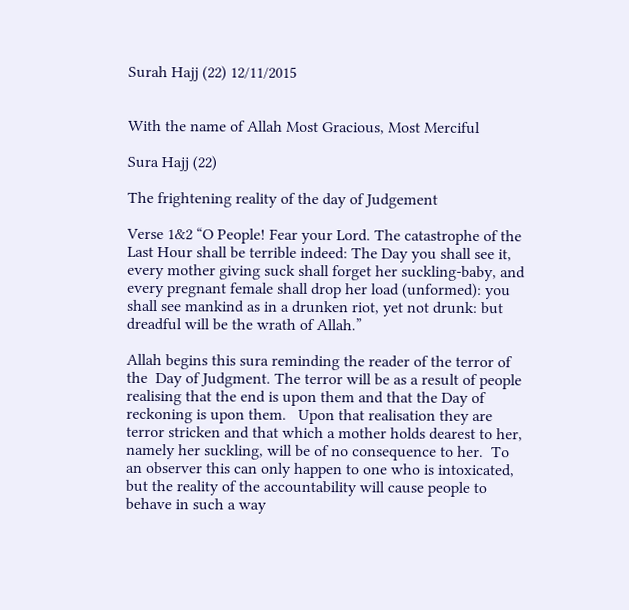Surah Hajj (22) 12/11/2015


With the name of Allah Most Gracious, Most Merciful

Sura Hajj (22)

The frightening reality of the day of Judgement

Verse 1&2 “O People! Fear your Lord. The catastrophe of the Last Hour shall be terrible indeed: The Day you shall see it, every mother giving suck shall forget her suckling-baby, and every pregnant female shall drop her load (unformed): you shall see mankind as in a drunken riot, yet not drunk: but dreadful will be the wrath of Allah.”

Allah begins this sura reminding the reader of the terror of the  Day of Judgment. The terror will be as a result of people realising that the end is upon them and that the Day of reckoning is upon them.   Upon that realisation they are terror stricken and that which a mother holds dearest to her, namely her suckling, will be of no consequence to her.  To an observer this can only happen to one who is intoxicated, but the reality of the accountability will cause people to behave in such a way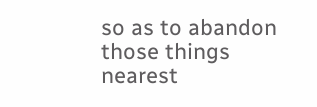so as to abandon those things nearest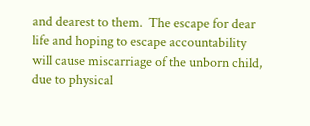and dearest to them.  The escape for dear life and hoping to escape accountability will cause miscarriage of the unborn child, due to physical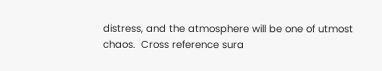distress, and the atmosphere will be one of utmost chaos.  Cross reference sura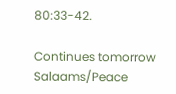80:33-42.

Continues tomorrow   Salaams/Peace